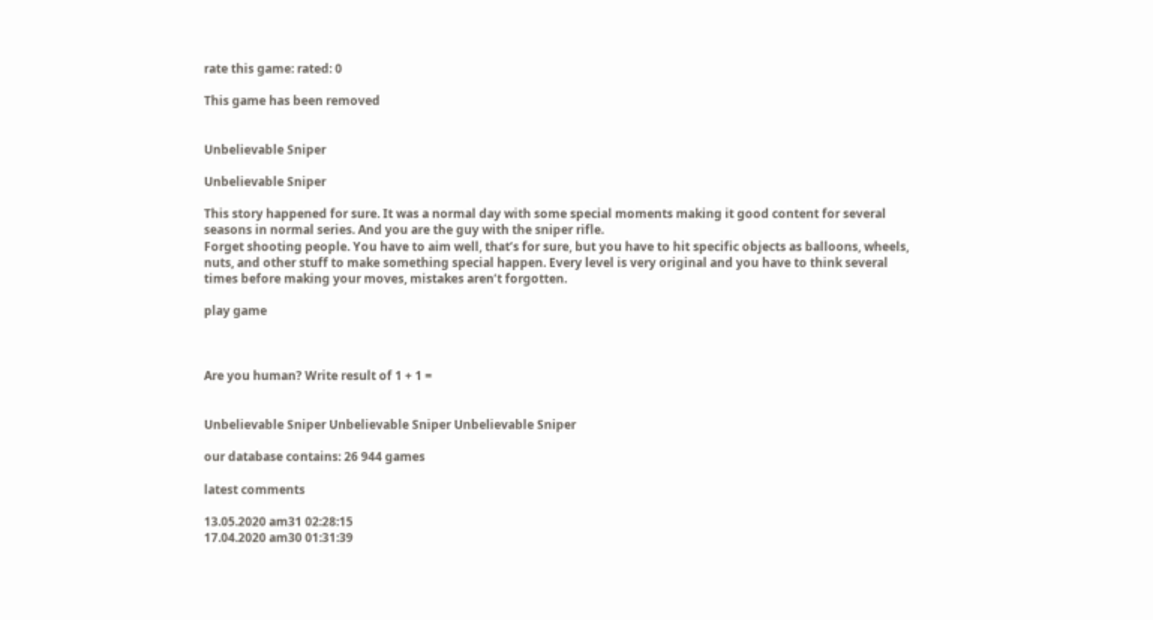rate this game: rated: 0

This game has been removed


Unbelievable Sniper

Unbelievable Sniper

This story happened for sure. It was a normal day with some special moments making it good content for several seasons in normal series. And you are the guy with the sniper rifle.
Forget shooting people. You have to aim well, that’s for sure, but you have to hit specific objects as balloons, wheels, nuts, and other stuff to make something special happen. Every level is very original and you have to think several times before making your moves, mistakes aren’t forgotten.

play game



Are you human? Write result of 1 + 1 =


Unbelievable Sniper Unbelievable Sniper Unbelievable Sniper

our database contains: 26 944 games

latest comments

13.05.2020 am31 02:28:15
17.04.2020 am30 01:31:39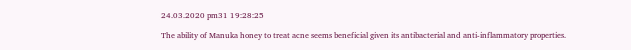24.03.2020 pm31 19:28:25

The ability of Manuka honey to treat acne seems beneficial given its antibacterial and anti-inflammatory properties.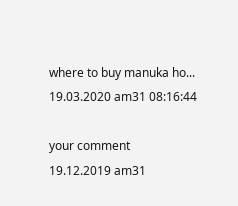where to buy manuka ho...
19.03.2020 am31 08:16:44

your comment
19.12.2019 am31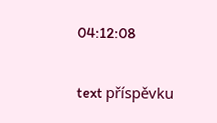04:12:08

text příspěvku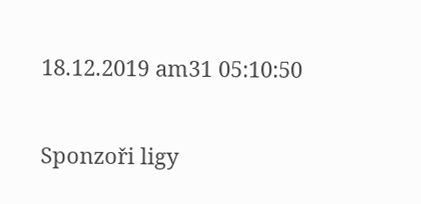18.12.2019 am31 05:10:50

Sponzoři ligy